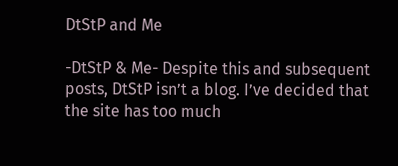DtStP and Me

-DtStP & Me- Despite this and subsequent posts, DtStP isn’t a blog. I’ve decided that the site has too much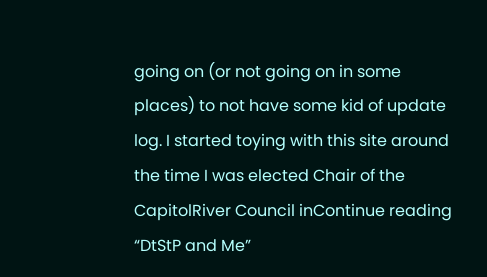going on (or not going on in some places) to not have some kid of update log. I started toying with this site around the time I was elected Chair of the CapitolRiver Council inContinue reading “DtStP and Me”